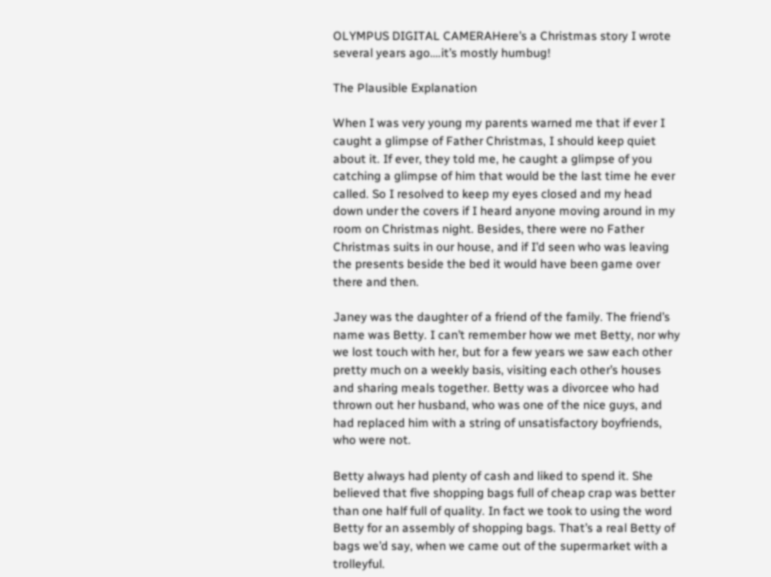OLYMPUS DIGITAL CAMERAHere’s a Christmas story I wrote several years ago….it’s mostly humbug!

The Plausible Explanation

When I was very young my parents warned me that if ever I caught a glimpse of Father Christmas, I should keep quiet about it. If ever, they told me, he caught a glimpse of you catching a glimpse of him that would be the last time he ever called. So I resolved to keep my eyes closed and my head down under the covers if I heard anyone moving around in my room on Christmas night. Besides, there were no Father Christmas suits in our house, and if I’d seen who was leaving the presents beside the bed it would have been game over there and then.

Janey was the daughter of a friend of the family. The friend’s name was Betty. I can’t remember how we met Betty, nor why we lost touch with her, but for a few years we saw each other pretty much on a weekly basis, visiting each other’s houses and sharing meals together. Betty was a divorcee who had thrown out her husband, who was one of the nice guys, and had replaced him with a string of unsatisfactory boyfriends, who were not.

Betty always had plenty of cash and liked to spend it. She believed that five shopping bags full of cheap crap was better than one half full of quality. In fact we took to using the word Betty for an assembly of shopping bags. That’s a real Betty of bags we’d say, when we came out of the supermarket with a trolleyful.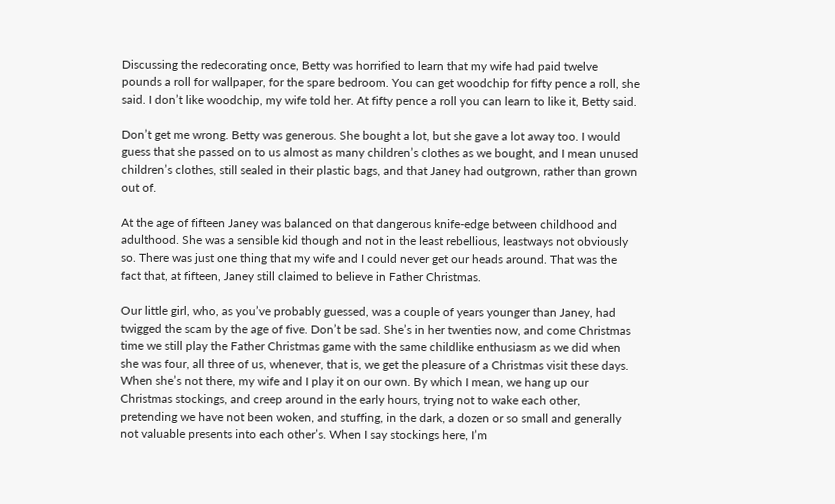Discussing the redecorating once, Betty was horrified to learn that my wife had paid twelve pounds a roll for wallpaper, for the spare bedroom. You can get woodchip for fifty pence a roll, she said. I don’t like woodchip, my wife told her. At fifty pence a roll you can learn to like it, Betty said.

Don’t get me wrong. Betty was generous. She bought a lot, but she gave a lot away too. I would guess that she passed on to us almost as many children’s clothes as we bought, and I mean unused children’s clothes, still sealed in their plastic bags, and that Janey had outgrown, rather than grown out of.

At the age of fifteen Janey was balanced on that dangerous knife-edge between childhood and adulthood. She was a sensible kid though and not in the least rebellious, leastways not obviously so. There was just one thing that my wife and I could never get our heads around. That was the fact that, at fifteen, Janey still claimed to believe in Father Christmas.

Our little girl, who, as you’ve probably guessed, was a couple of years younger than Janey, had twigged the scam by the age of five. Don’t be sad. She’s in her twenties now, and come Christmas time we still play the Father Christmas game with the same childlike enthusiasm as we did when she was four, all three of us, whenever, that is, we get the pleasure of a Christmas visit these days. When she’s not there, my wife and I play it on our own. By which I mean, we hang up our Christmas stockings, and creep around in the early hours, trying not to wake each other, pretending we have not been woken, and stuffing, in the dark, a dozen or so small and generally not valuable presents into each other’s. When I say stockings here, I’m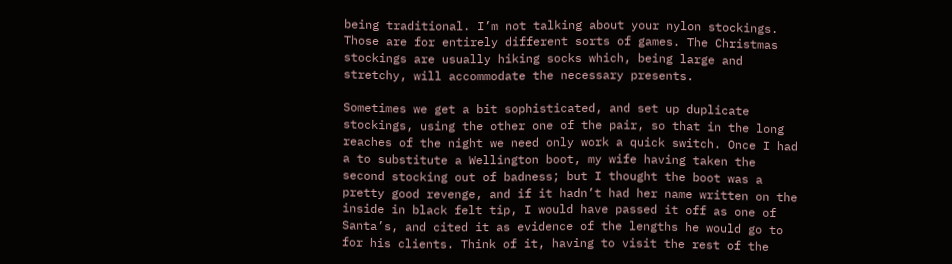being traditional. I’m not talking about your nylon stockings. Those are for entirely different sorts of games. The Christmas stockings are usually hiking socks which, being large and stretchy, will accommodate the necessary presents.

Sometimes we get a bit sophisticated, and set up duplicate stockings, using the other one of the pair, so that in the long reaches of the night we need only work a quick switch. Once I had a to substitute a Wellington boot, my wife having taken the second stocking out of badness; but I thought the boot was a pretty good revenge, and if it hadn’t had her name written on the inside in black felt tip, I would have passed it off as one of Santa’s, and cited it as evidence of the lengths he would go to for his clients. Think of it, having to visit the rest of the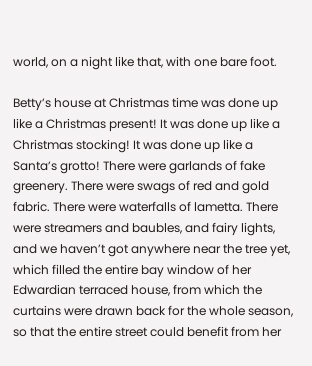world, on a night like that, with one bare foot.

Betty’s house at Christmas time was done up like a Christmas present! It was done up like a Christmas stocking! It was done up like a Santa’s grotto! There were garlands of fake greenery. There were swags of red and gold fabric. There were waterfalls of lametta. There were streamers and baubles, and fairy lights, and we haven’t got anywhere near the tree yet, which filled the entire bay window of her Edwardian terraced house, from which the curtains were drawn back for the whole season, so that the entire street could benefit from her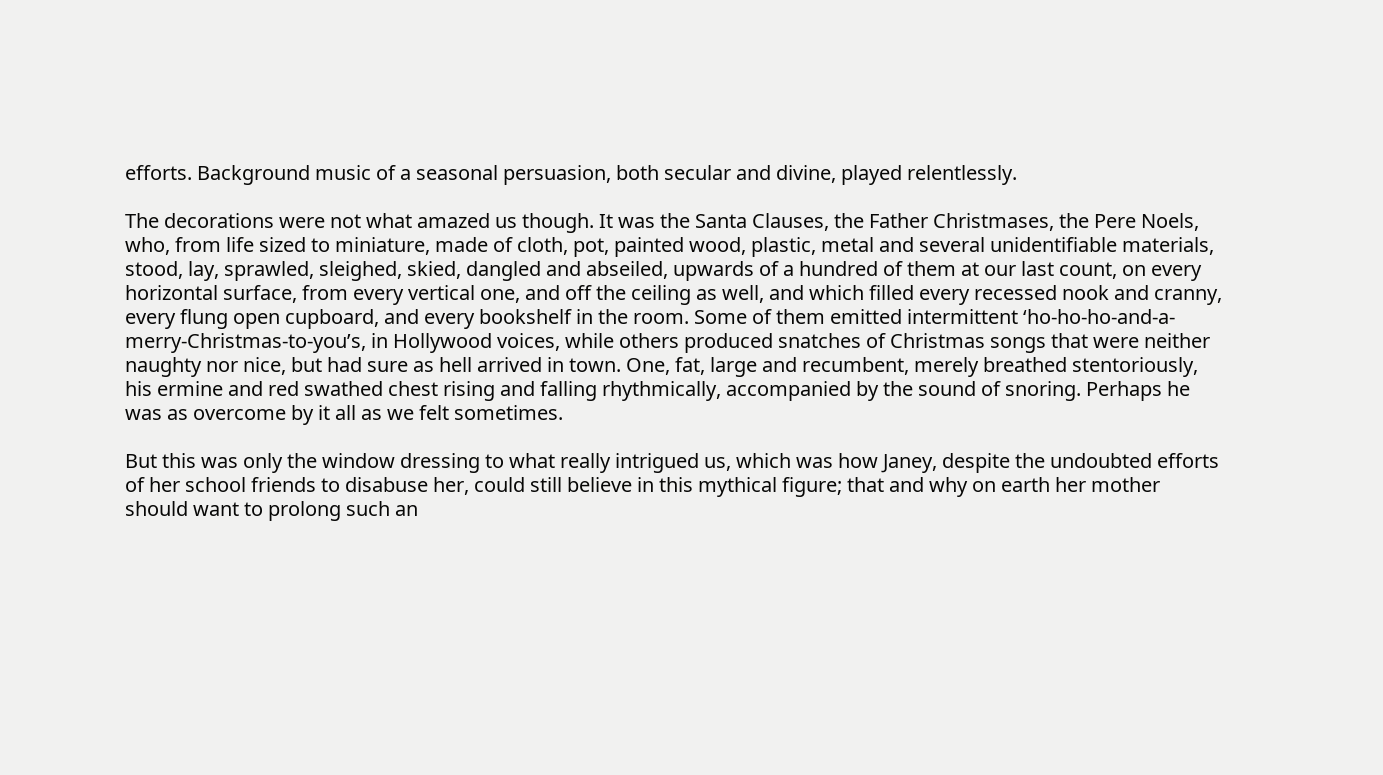efforts. Background music of a seasonal persuasion, both secular and divine, played relentlessly.

The decorations were not what amazed us though. It was the Santa Clauses, the Father Christmases, the Pere Noels, who, from life sized to miniature, made of cloth, pot, painted wood, plastic, metal and several unidentifiable materials, stood, lay, sprawled, sleighed, skied, dangled and abseiled, upwards of a hundred of them at our last count, on every horizontal surface, from every vertical one, and off the ceiling as well, and which filled every recessed nook and cranny, every flung open cupboard, and every bookshelf in the room. Some of them emitted intermittent ‘ho-ho-ho-and-a- merry-Christmas-to-you’s, in Hollywood voices, while others produced snatches of Christmas songs that were neither naughty nor nice, but had sure as hell arrived in town. One, fat, large and recumbent, merely breathed stentoriously, his ermine and red swathed chest rising and falling rhythmically, accompanied by the sound of snoring. Perhaps he was as overcome by it all as we felt sometimes.

But this was only the window dressing to what really intrigued us, which was how Janey, despite the undoubted efforts of her school friends to disabuse her, could still believe in this mythical figure; that and why on earth her mother should want to prolong such an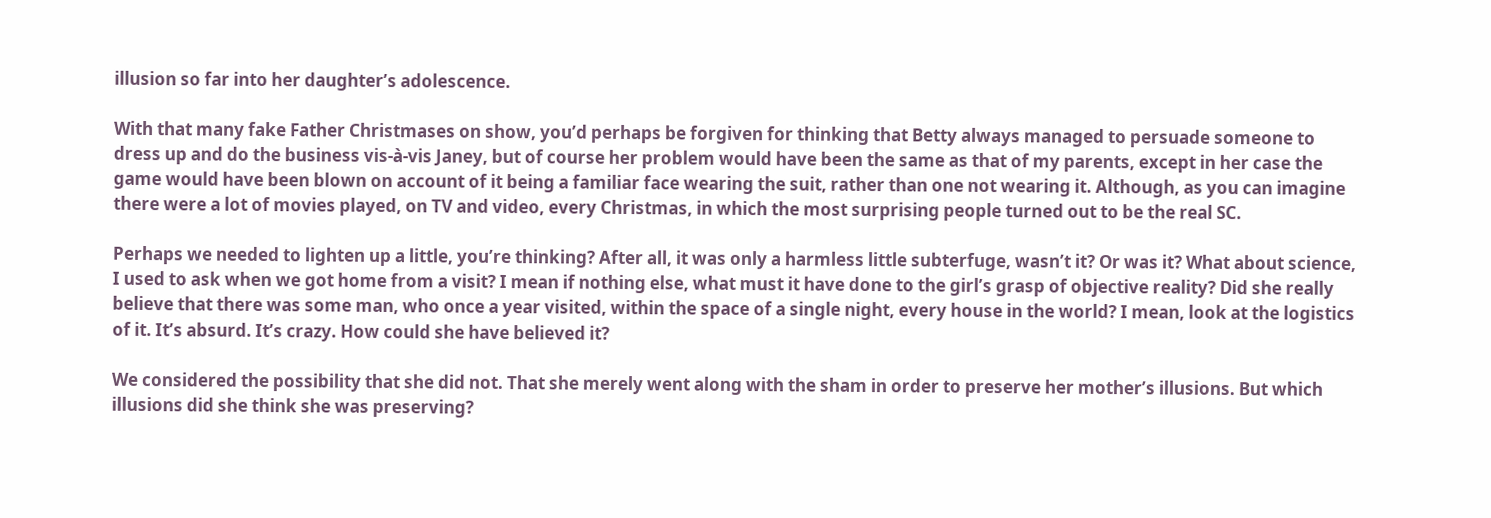illusion so far into her daughter’s adolescence.

With that many fake Father Christmases on show, you’d perhaps be forgiven for thinking that Betty always managed to persuade someone to dress up and do the business vis-à-vis Janey, but of course her problem would have been the same as that of my parents, except in her case the game would have been blown on account of it being a familiar face wearing the suit, rather than one not wearing it. Although, as you can imagine there were a lot of movies played, on TV and video, every Christmas, in which the most surprising people turned out to be the real SC.

Perhaps we needed to lighten up a little, you’re thinking? After all, it was only a harmless little subterfuge, wasn’t it? Or was it? What about science, I used to ask when we got home from a visit? I mean if nothing else, what must it have done to the girl’s grasp of objective reality? Did she really believe that there was some man, who once a year visited, within the space of a single night, every house in the world? I mean, look at the logistics of it. It’s absurd. It’s crazy. How could she have believed it?

We considered the possibility that she did not. That she merely went along with the sham in order to preserve her mother’s illusions. But which illusions did she think she was preserving?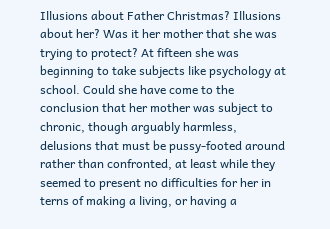Illusions about Father Christmas? Illusions about her? Was it her mother that she was trying to protect? At fifteen she was beginning to take subjects like psychology at school. Could she have come to the conclusion that her mother was subject to chronic, though arguably harmless, delusions that must be pussy-footed around rather than confronted, at least while they seemed to present no difficulties for her in terns of making a living, or having a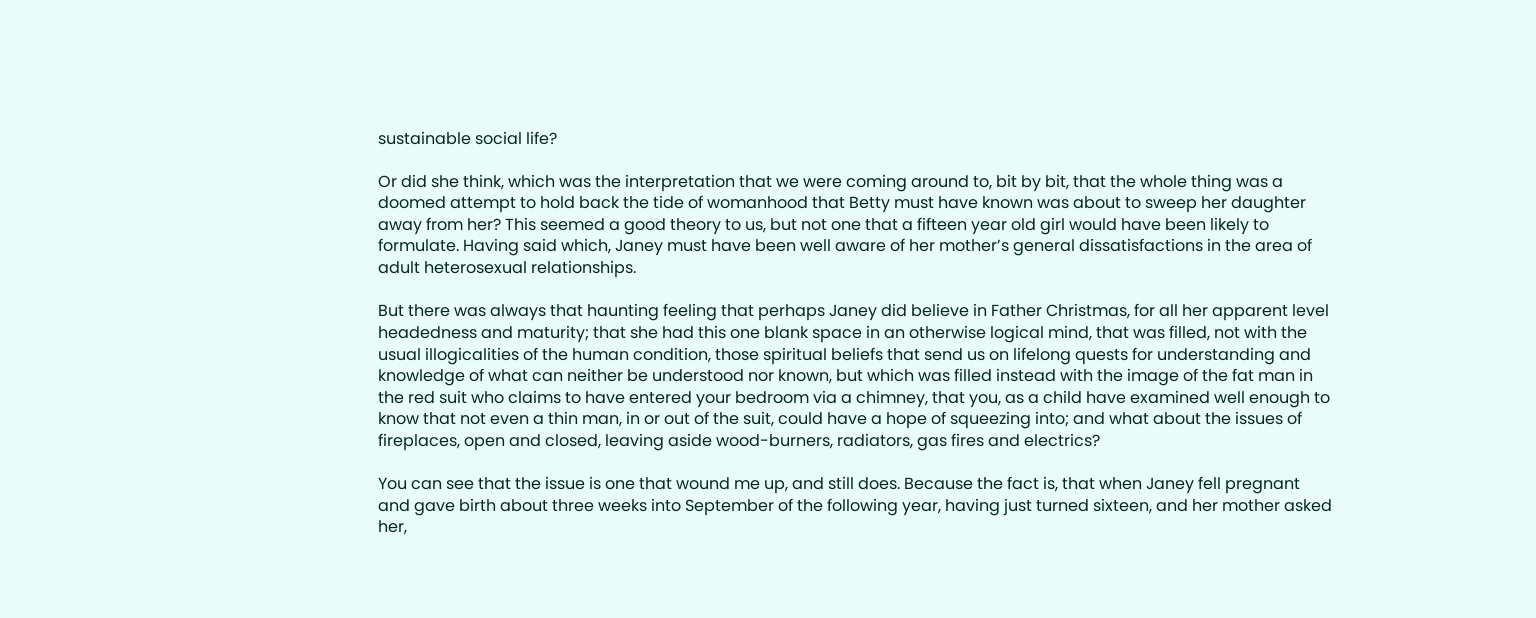sustainable social life?

Or did she think, which was the interpretation that we were coming around to, bit by bit, that the whole thing was a doomed attempt to hold back the tide of womanhood that Betty must have known was about to sweep her daughter away from her? This seemed a good theory to us, but not one that a fifteen year old girl would have been likely to formulate. Having said which, Janey must have been well aware of her mother’s general dissatisfactions in the area of adult heterosexual relationships.

But there was always that haunting feeling that perhaps Janey did believe in Father Christmas, for all her apparent level headedness and maturity; that she had this one blank space in an otherwise logical mind, that was filled, not with the usual illogicalities of the human condition, those spiritual beliefs that send us on lifelong quests for understanding and knowledge of what can neither be understood nor known, but which was filled instead with the image of the fat man in the red suit who claims to have entered your bedroom via a chimney, that you, as a child have examined well enough to know that not even a thin man, in or out of the suit, could have a hope of squeezing into; and what about the issues of fireplaces, open and closed, leaving aside wood-burners, radiators, gas fires and electrics?

You can see that the issue is one that wound me up, and still does. Because the fact is, that when Janey fell pregnant and gave birth about three weeks into September of the following year, having just turned sixteen, and her mother asked her,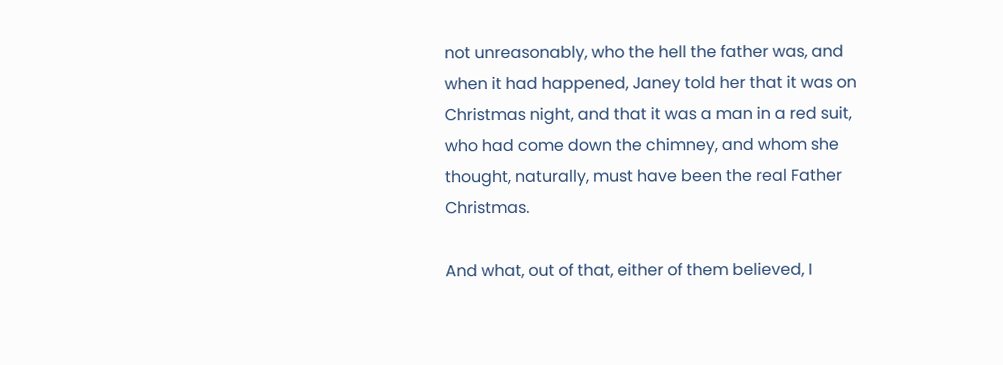not unreasonably, who the hell the father was, and when it had happened, Janey told her that it was on Christmas night, and that it was a man in a red suit, who had come down the chimney, and whom she thought, naturally, must have been the real Father Christmas.

And what, out of that, either of them believed, I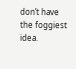don’t have the foggiest idea.